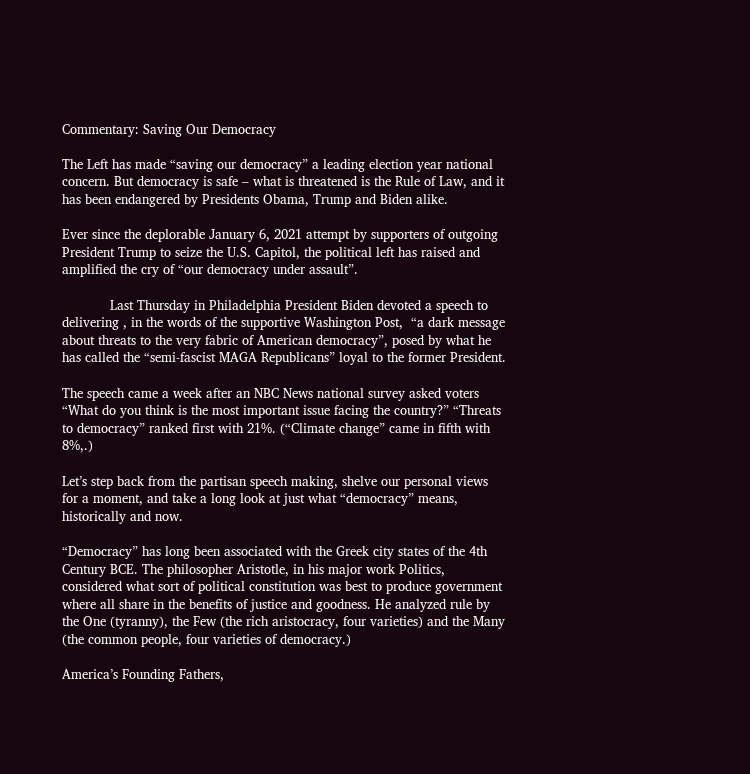Commentary: Saving Our Democracy

The Left has made “saving our democracy” a leading election year national concern. But democracy is safe – what is threatened is the Rule of Law, and it has been endangered by Presidents Obama, Trump and Biden alike.

Ever since the deplorable January 6, 2021 attempt by supporters of outgoing President Trump to seize the U.S. Capitol, the political left has raised and amplified the cry of “our democracy under assault”.

            Last Thursday in Philadelphia President Biden devoted a speech to delivering , in the words of the supportive Washington Post,  “a dark message about threats to the very fabric of American democracy”, posed by what he has called the “semi-fascist MAGA Republicans” loyal to the former President.

The speech came a week after an NBC News national survey asked voters “What do you think is the most important issue facing the country?” “Threats to democracy” ranked first with 21%. (“Climate change” came in fifth with 8%,.)

Let’s step back from the partisan speech making, shelve our personal views for a moment, and take a long look at just what “democracy” means, historically and now.

“Democracy” has long been associated with the Greek city states of the 4th Century BCE. The philosopher Aristotle, in his major work Politics, considered what sort of political constitution was best to produce government where all share in the benefits of justice and goodness. He analyzed rule by the One (tyranny), the Few (the rich aristocracy, four varieties) and the Many (the common people, four varieties of democracy.)

America’s Founding Fathers,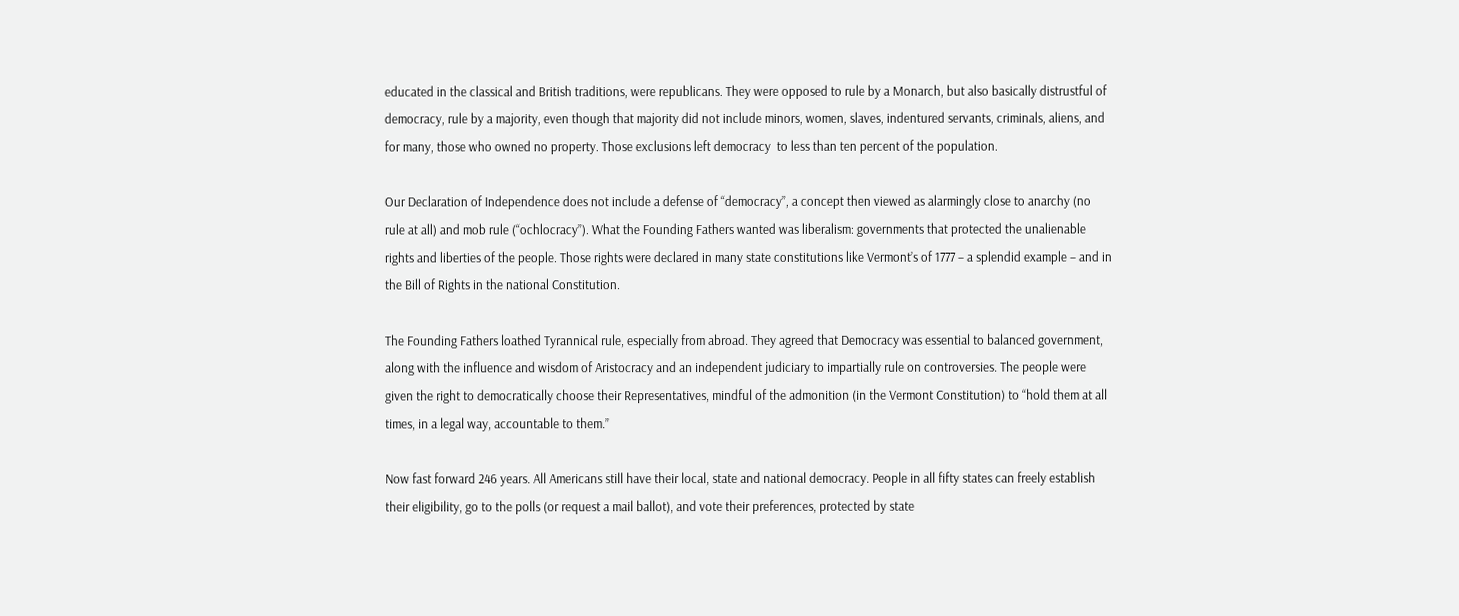educated in the classical and British traditions, were republicans. They were opposed to rule by a Monarch, but also basically distrustful of democracy, rule by a majority, even though that majority did not include minors, women, slaves, indentured servants, criminals, aliens, and for many, those who owned no property. Those exclusions left democracy  to less than ten percent of the population.

Our Declaration of Independence does not include a defense of “democracy”, a concept then viewed as alarmingly close to anarchy (no rule at all) and mob rule (“ochlocracy”). What the Founding Fathers wanted was liberalism: governments that protected the unalienable rights and liberties of the people. Those rights were declared in many state constitutions like Vermont’s of 1777 – a splendid example – and in the Bill of Rights in the national Constitution.

The Founding Fathers loathed Tyrannical rule, especially from abroad. They agreed that Democracy was essential to balanced government, along with the influence and wisdom of Aristocracy and an independent judiciary to impartially rule on controversies. The people were given the right to democratically choose their Representatives, mindful of the admonition (in the Vermont Constitution) to “hold them at all times, in a legal way, accountable to them.”

Now fast forward 246 years. All Americans still have their local, state and national democracy. People in all fifty states can freely establish their eligibility, go to the polls (or request a mail ballot), and vote their preferences, protected by state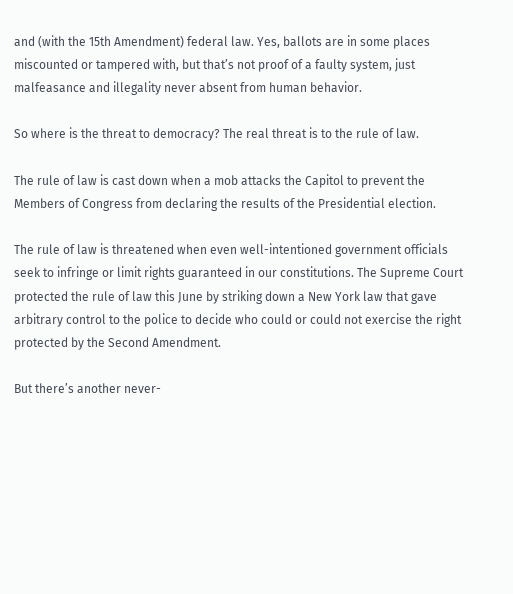and (with the 15th Amendment) federal law. Yes, ballots are in some places miscounted or tampered with, but that’s not proof of a faulty system, just malfeasance and illegality never absent from human behavior.

So where is the threat to democracy? The real threat is to the rule of law.

The rule of law is cast down when a mob attacks the Capitol to prevent the Members of Congress from declaring the results of the Presidential election.

The rule of law is threatened when even well-intentioned government officials seek to infringe or limit rights guaranteed in our constitutions. The Supreme Court protected the rule of law this June by striking down a New York law that gave arbitrary control to the police to decide who could or could not exercise the right protected by the Second Amendment.

But there’s another never-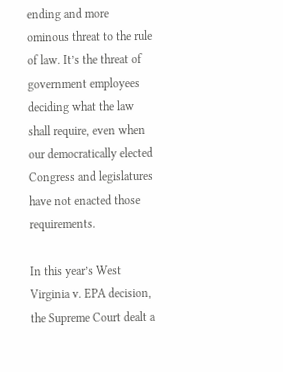ending and more ominous threat to the rule of law. It’s the threat of government employees deciding what the law shall require, even when our democratically elected Congress and legislatures have not enacted those requirements.

In this year’s West Virginia v. EPA decision, the Supreme Court dealt a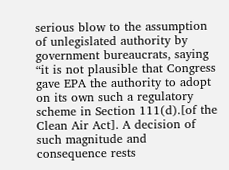serious blow to the assumption of unlegislated authority by government bureaucrats, saying “it is not plausible that Congress gave EPA the authority to adopt on its own such a regulatory scheme in Section 111(d).[of the Clean Air Act]. A decision of such magnitude and consequence rests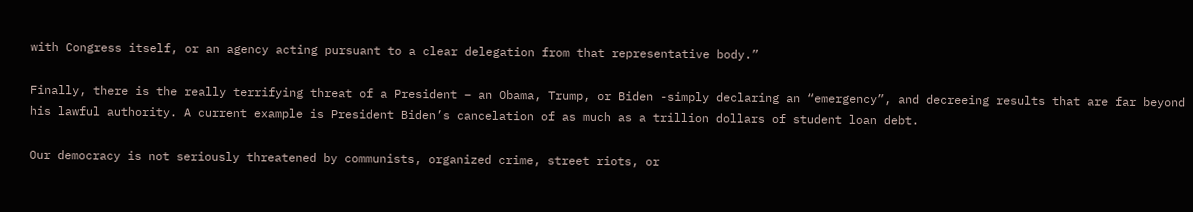with Congress itself, or an agency acting pursuant to a clear delegation from that representative body.”

Finally, there is the really terrifying threat of a President – an Obama, Trump, or Biden -simply declaring an “emergency”, and decreeing results that are far beyond his lawful authority. A current example is President Biden’s cancelation of as much as a trillion dollars of student loan debt.

Our democracy is not seriously threatened by communists, organized crime, street riots, or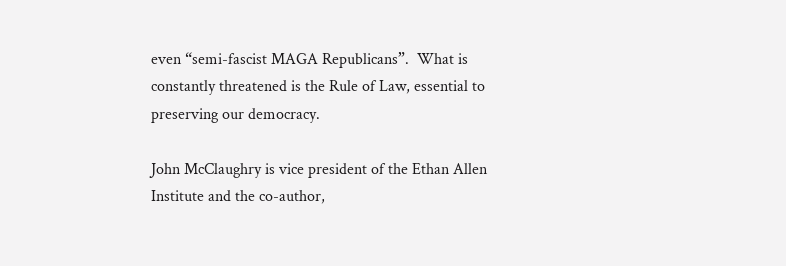even “semi-fascist MAGA Republicans”.  What is constantly threatened is the Rule of Law, essential to preserving our democracy.

John McClaughry is vice president of the Ethan Allen Institute and the co-author,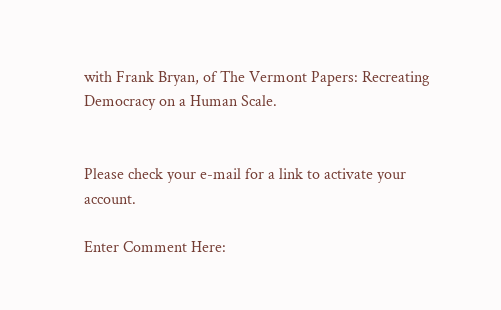with Frank Bryan, of The Vermont Papers: Recreating Democracy on a Human Scale.


Please check your e-mail for a link to activate your account.

Enter Comment Here: